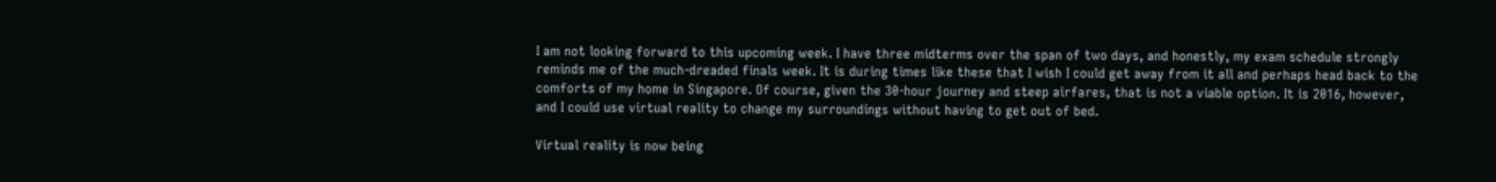I am not looking forward to this upcoming week. I have three midterms over the span of two days, and honestly, my exam schedule strongly reminds me of the much-dreaded finals week. It is during times like these that I wish I could get away from it all and perhaps head back to the comforts of my home in Singapore. Of course, given the 30-hour journey and steep airfares, that is not a viable option. It is 2016, however, and I could use virtual reality to change my surroundings without having to get out of bed.

Virtual reality is now being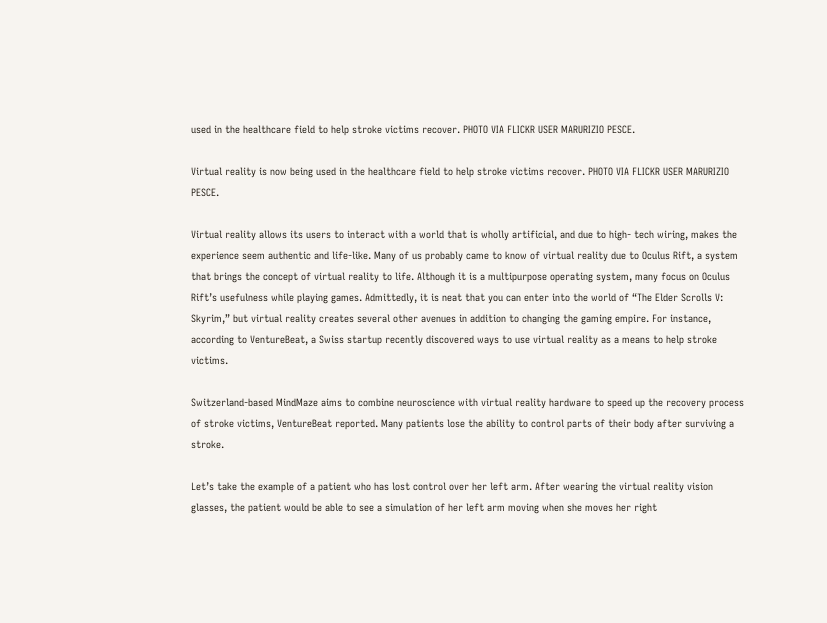used in the healthcare field to help stroke victims recover. PHOTO VIA FLICKR USER MARURIZIO PESCE.

Virtual reality is now being used in the healthcare field to help stroke victims recover. PHOTO VIA FLICKR USER MARURIZIO PESCE.

Virtual reality allows its users to interact with a world that is wholly artificial, and due to high- tech wiring, makes the experience seem authentic and life-like. Many of us probably came to know of virtual reality due to Oculus Rift, a system that brings the concept of virtual reality to life. Although it is a multipurpose operating system, many focus on Oculus Rift’s usefulness while playing games. Admittedly, it is neat that you can enter into the world of “The Elder Scrolls V: Skyrim,” but virtual reality creates several other avenues in addition to changing the gaming empire. For instance, according to VentureBeat, a Swiss startup recently discovered ways to use virtual reality as a means to help stroke victims.

Switzerland-based MindMaze aims to combine neuroscience with virtual reality hardware to speed up the recovery process of stroke victims, VentureBeat reported. Many patients lose the ability to control parts of their body after surviving a stroke.

Let’s take the example of a patient who has lost control over her left arm. After wearing the virtual reality vision glasses, the patient would be able to see a simulation of her left arm moving when she moves her right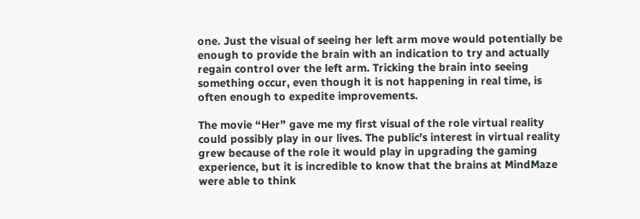one. Just the visual of seeing her left arm move would potentially be enough to provide the brain with an indication to try and actually regain control over the left arm. Tricking the brain into seeing something occur, even though it is not happening in real time, is often enough to expedite improvements.

The movie “Her” gave me my first visual of the role virtual reality could possibly play in our lives. The public’s interest in virtual reality grew because of the role it would play in upgrading the gaming experience, but it is incredible to know that the brains at MindMaze were able to think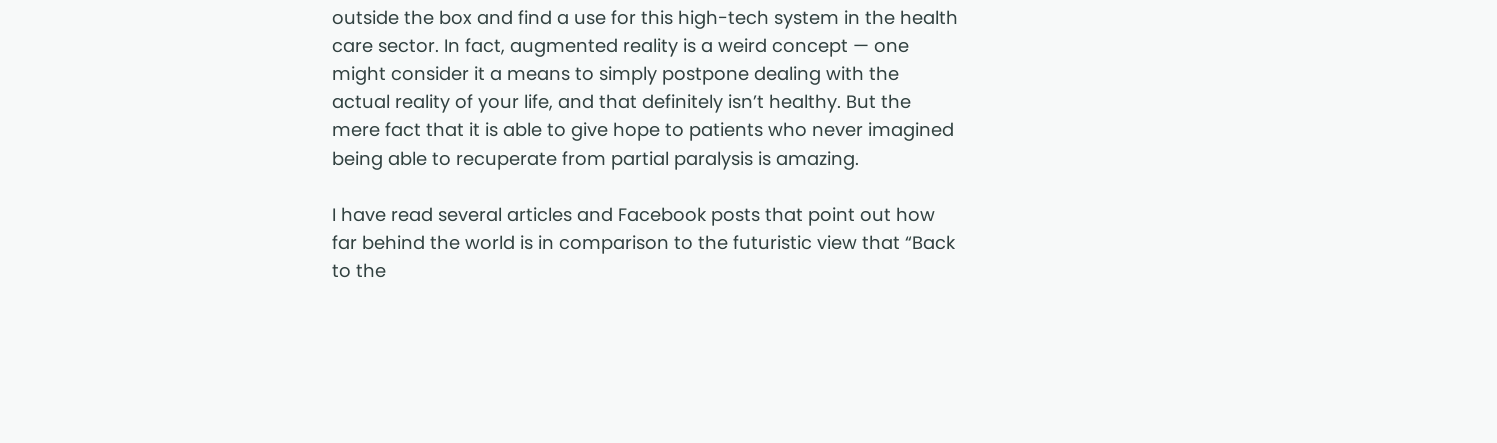outside the box and find a use for this high-tech system in the health care sector. In fact, augmented reality is a weird concept — one might consider it a means to simply postpone dealing with the actual reality of your life, and that definitely isn’t healthy. But the mere fact that it is able to give hope to patients who never imagined being able to recuperate from partial paralysis is amazing.

I have read several articles and Facebook posts that point out how far behind the world is in comparison to the futuristic view that “Back to the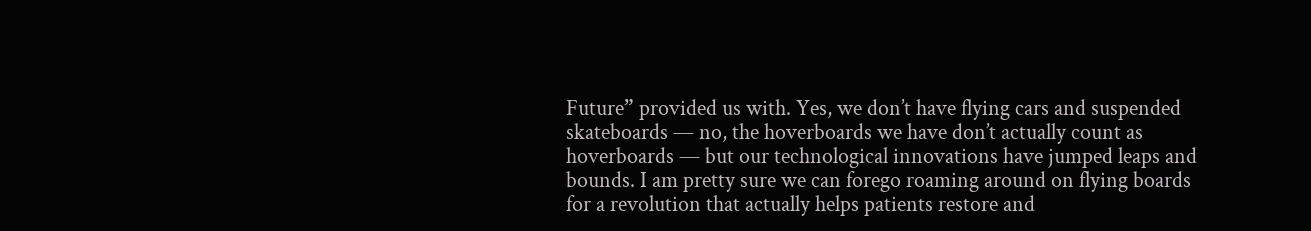Future” provided us with. Yes, we don’t have flying cars and suspended skateboards — no, the hoverboards we have don’t actually count as hoverboards — but our technological innovations have jumped leaps and bounds. I am pretty sure we can forego roaming around on flying boards for a revolution that actually helps patients restore and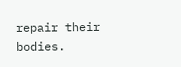repair their bodies.